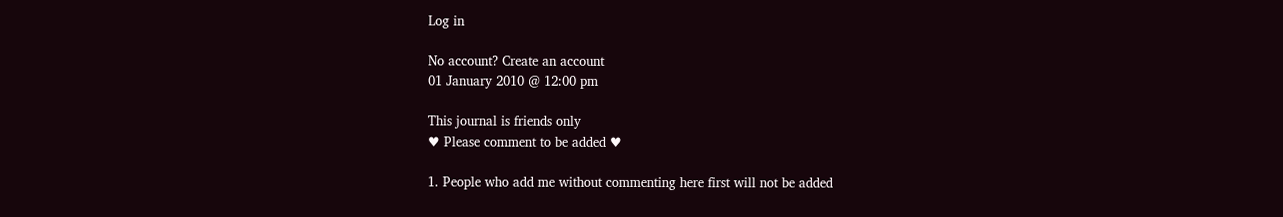Log in

No account? Create an account
01 January 2010 @ 12:00 pm

This journal is friends only
♥ Please comment to be added ♥

1. People who add me without commenting here first will not be added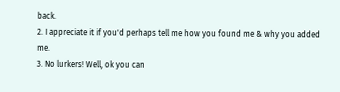back.
2. I appreciate it if you'd perhaps tell me how you found me & why you added me.
3. No lurkers! Well, ok you can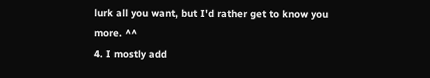lurk all you want, but I'd rather get to know you more. ^^
4. I mostly add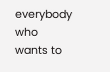everybody who wants to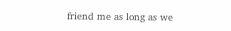friend me as long as we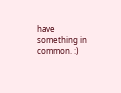have something in common. :)